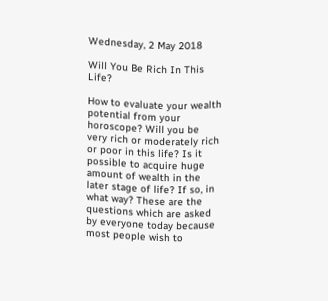Wednesday, 2 May 2018

Will You Be Rich In This Life?

How to evaluate your wealth potential from your horoscope? Will you be very rich or moderately rich or poor in this life? Is it possible to acquire huge amount of wealth in the later stage of life? If so, in what way? These are the questions which are asked by everyone today because most people wish to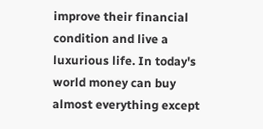improve their financial condition and live a luxurious life. In today's world money can buy almost everything except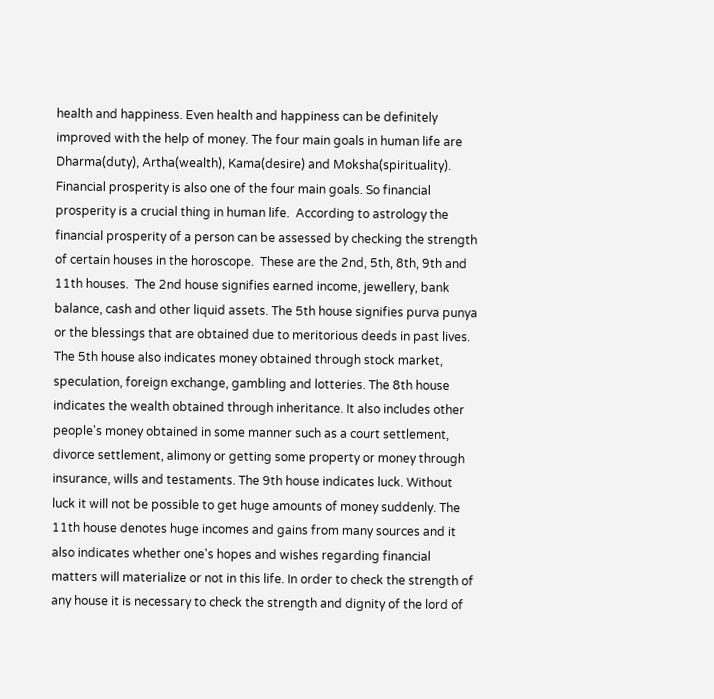health and happiness. Even health and happiness can be definitely improved with the help of money. The four main goals in human life are Dharma(duty), Artha(wealth), Kama(desire) and Moksha(spirituality).  Financial prosperity is also one of the four main goals. So financial prosperity is a crucial thing in human life.  According to astrology the financial prosperity of a person can be assessed by checking the strength of certain houses in the horoscope.  These are the 2nd, 5th, 8th, 9th and 11th houses.  The 2nd house signifies earned income, jewellery, bank balance, cash and other liquid assets. The 5th house signifies purva punya or the blessings that are obtained due to meritorious deeds in past lives. The 5th house also indicates money obtained through stock market, speculation, foreign exchange, gambling and lotteries. The 8th house indicates the wealth obtained through inheritance. It also includes other people's money obtained in some manner such as a court settlement, divorce settlement, alimony or getting some property or money through insurance, wills and testaments. The 9th house indicates luck. Without luck it will not be possible to get huge amounts of money suddenly. The 11th house denotes huge incomes and gains from many sources and it also indicates whether one's hopes and wishes regarding financial matters will materialize or not in this life. In order to check the strength of any house it is necessary to check the strength and dignity of the lord of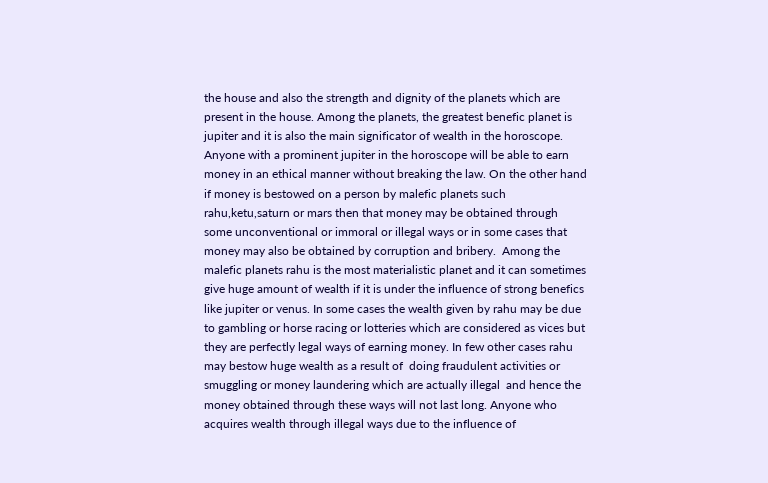the house and also the strength and dignity of the planets which are present in the house. Among the planets, the greatest benefic planet is jupiter and it is also the main significator of wealth in the horoscope. Anyone with a prominent jupiter in the horoscope will be able to earn money in an ethical manner without breaking the law. On the other hand if money is bestowed on a person by malefic planets such rahu,ketu,saturn or mars then that money may be obtained through some unconventional or immoral or illegal ways or in some cases that money may also be obtained by corruption and bribery.  Among the malefic planets rahu is the most materialistic planet and it can sometimes give huge amount of wealth if it is under the influence of strong benefics like jupiter or venus. In some cases the wealth given by rahu may be due to gambling or horse racing or lotteries which are considered as vices but they are perfectly legal ways of earning money. In few other cases rahu may bestow huge wealth as a result of  doing fraudulent activities or smuggling or money laundering which are actually illegal  and hence the money obtained through these ways will not last long. Anyone who acquires wealth through illegal ways due to the influence of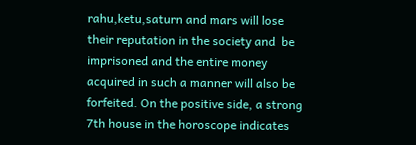rahu,ketu,saturn and mars will lose their reputation in the society and  be imprisoned and the entire money acquired in such a manner will also be forfeited. On the positive side, a strong 7th house in the horoscope indicates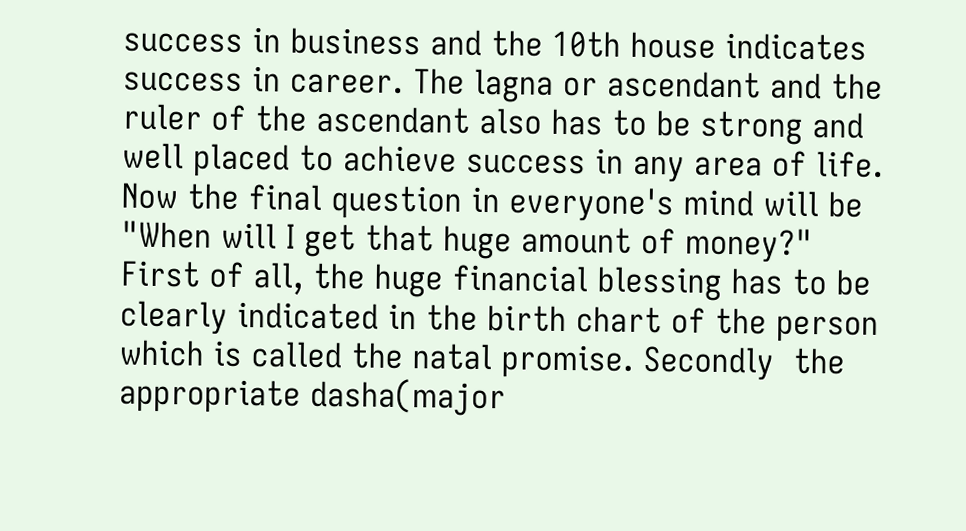success in business and the 10th house indicates success in career. The lagna or ascendant and the ruler of the ascendant also has to be strong and well placed to achieve success in any area of life. Now the final question in everyone's mind will be "When will I get that huge amount of money?"   First of all, the huge financial blessing has to be clearly indicated in the birth chart of the person which is called the natal promise. Secondly  the appropriate dasha(major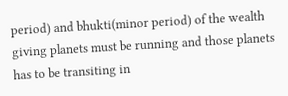period) and bhukti(minor period) of the wealth giving planets must be running and those planets has to be transiting in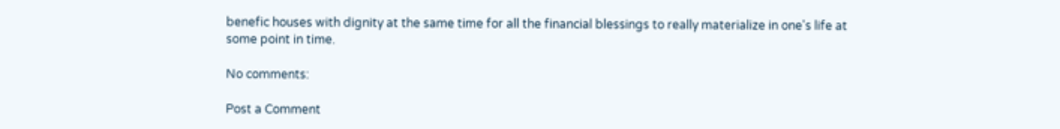benefic houses with dignity at the same time for all the financial blessings to really materialize in one's life at some point in time.

No comments:

Post a Comment